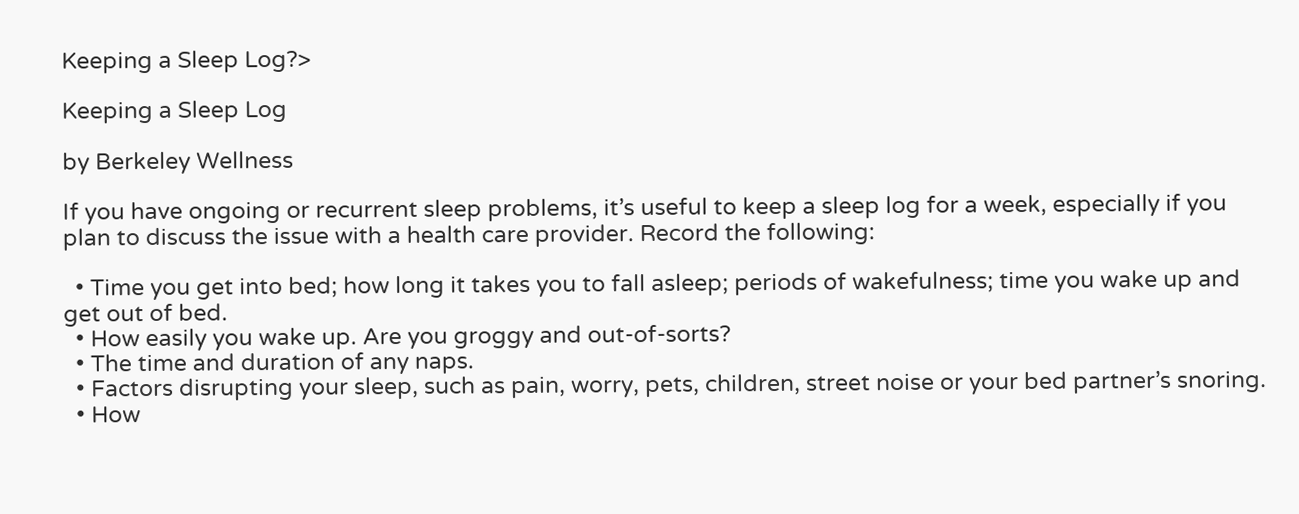Keeping a Sleep Log?>

Keeping a Sleep Log

by Berkeley Wellness

If you have ongoing or recurrent sleep problems, it’s useful to keep a sleep log for a week, especially if you plan to discuss the issue with a health care provider. Record the following:

  • Time you get into bed; how long it takes you to fall asleep; periods of wakefulness; time you wake up and get out of bed.
  • How easily you wake up. Are you groggy and out-of-sorts?
  • The time and duration of any naps.
  • Factors disrupting your sleep, such as pain, worry, pets, children, street noise or your bed partner’s snoring.
  • How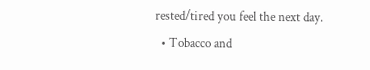rested/tired you feel the next day.
  • Tobacco and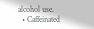alcohol use.
  • Caffeinated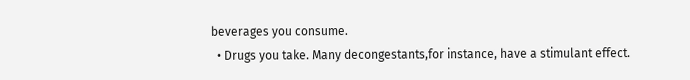beverages you consume.
  • Drugs you take. Many decongestants,for instance, have a stimulant effect.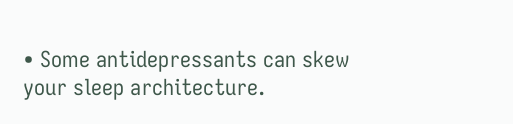• Some antidepressants can skew your sleep architecture.